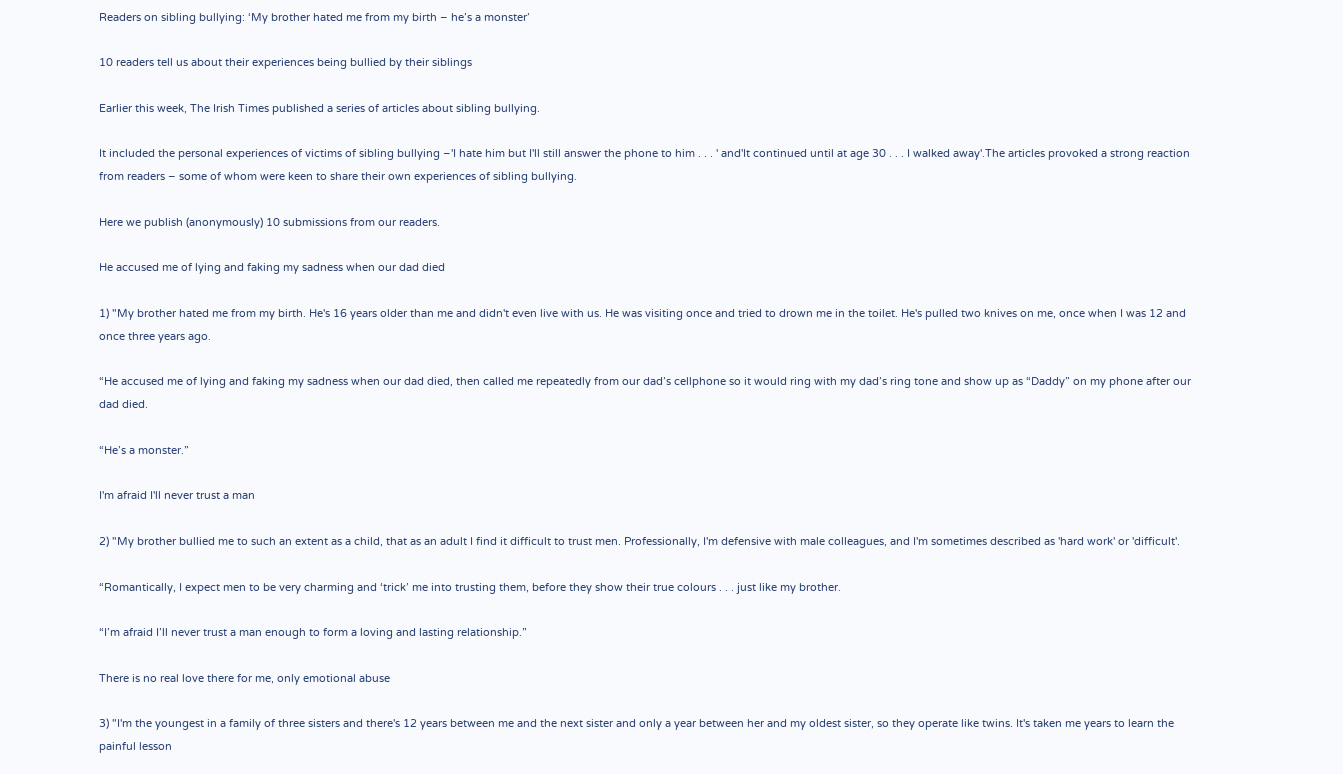Readers on sibling bullying: ‘My brother hated me from my birth – he’s a monster’

10 readers tell us about their experiences being bullied by their siblings

Earlier this week, The Irish Times published a series of articles about sibling bullying.

It included the personal experiences of victims of sibling bullying –'I hate him but I'll still answer the phone to him . . . ' and'It continued until at age 30 . . . I walked away'.The articles provoked a strong reaction from readers – some of whom were keen to share their own experiences of sibling bullying.

Here we publish (anonymously) 10 submissions from our readers.

He accused me of lying and faking my sadness when our dad died

1) "My brother hated me from my birth. He's 16 years older than me and didn't even live with us. He was visiting once and tried to drown me in the toilet. He's pulled two knives on me, once when I was 12 and once three years ago.

“He accused me of lying and faking my sadness when our dad died, then called me repeatedly from our dad’s cellphone so it would ring with my dad’s ring tone and show up as “Daddy” on my phone after our dad died.

“He’s a monster.”

I'm afraid I'll never trust a man

2) "My brother bullied me to such an extent as a child, that as an adult I find it difficult to trust men. Professionally, I'm defensive with male colleagues, and I'm sometimes described as 'hard work' or 'difficult'.

“Romantically, I expect men to be very charming and ‘trick’ me into trusting them, before they show their true colours . . . just like my brother.

“I’m afraid I’ll never trust a man enough to form a loving and lasting relationship.”

There is no real love there for me, only emotional abuse

3) "I'm the youngest in a family of three sisters and there's 12 years between me and the next sister and only a year between her and my oldest sister, so they operate like twins. It's taken me years to learn the painful lesson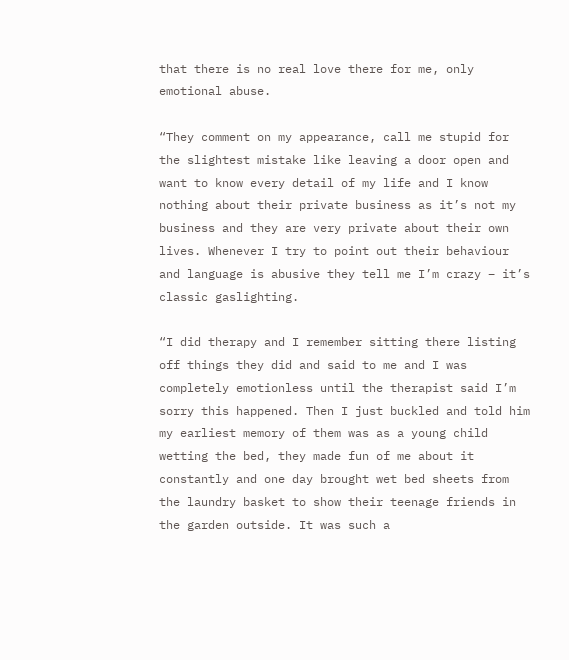that there is no real love there for me, only emotional abuse.

“They comment on my appearance, call me stupid for the slightest mistake like leaving a door open and want to know every detail of my life and I know nothing about their private business as it’s not my business and they are very private about their own lives. Whenever I try to point out their behaviour and language is abusive they tell me I’m crazy – it’s classic gaslighting.

“I did therapy and I remember sitting there listing off things they did and said to me and I was completely emotionless until the therapist said I’m sorry this happened. Then I just buckled and told him my earliest memory of them was as a young child wetting the bed, they made fun of me about it constantly and one day brought wet bed sheets from the laundry basket to show their teenage friends in the garden outside. It was such a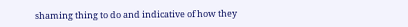shaming thing to do and indicative of how they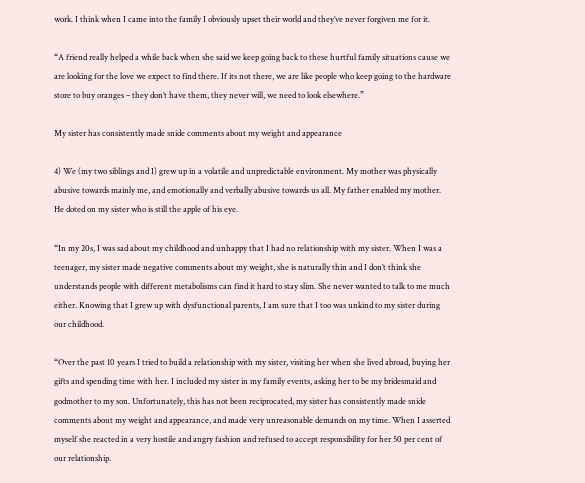work. I think when I came into the family I obviously upset their world and they’ve never forgiven me for it.

“A friend really helped a while back when she said we keep going back to these hurtful family situations cause we are looking for the love we expect to find there. If its not there, we are like people who keep going to the hardware store to buy oranges – they don’t have them, they never will, we need to look elsewhere.”

My sister has consistently made snide comments about my weight and appearance

4) We (my two siblings and I) grew up in a volatile and unpredictable environment. My mother was physically abusive towards mainly me, and emotionally and verbally abusive towards us all. My father enabled my mother. He doted on my sister who is still the apple of his eye.

“In my 20s, I was sad about my childhood and unhappy that I had no relationship with my sister. When I was a teenager, my sister made negative comments about my weight, she is naturally thin and I don’t think she understands people with different metabolisms can find it hard to stay slim. She never wanted to talk to me much either. Knowing that I grew up with dysfunctional parents, I am sure that I too was unkind to my sister during our childhood.

“Over the past 10 years I tried to build a relationship with my sister, visiting her when she lived abroad, buying her gifts and spending time with her. I included my sister in my family events, asking her to be my bridesmaid and godmother to my son. Unfortunately, this has not been reciprocated, my sister has consistently made snide comments about my weight and appearance, and made very unreasonable demands on my time. When I asserted myself she reacted in a very hostile and angry fashion and refused to accept responsibility for her 50 per cent of our relationship.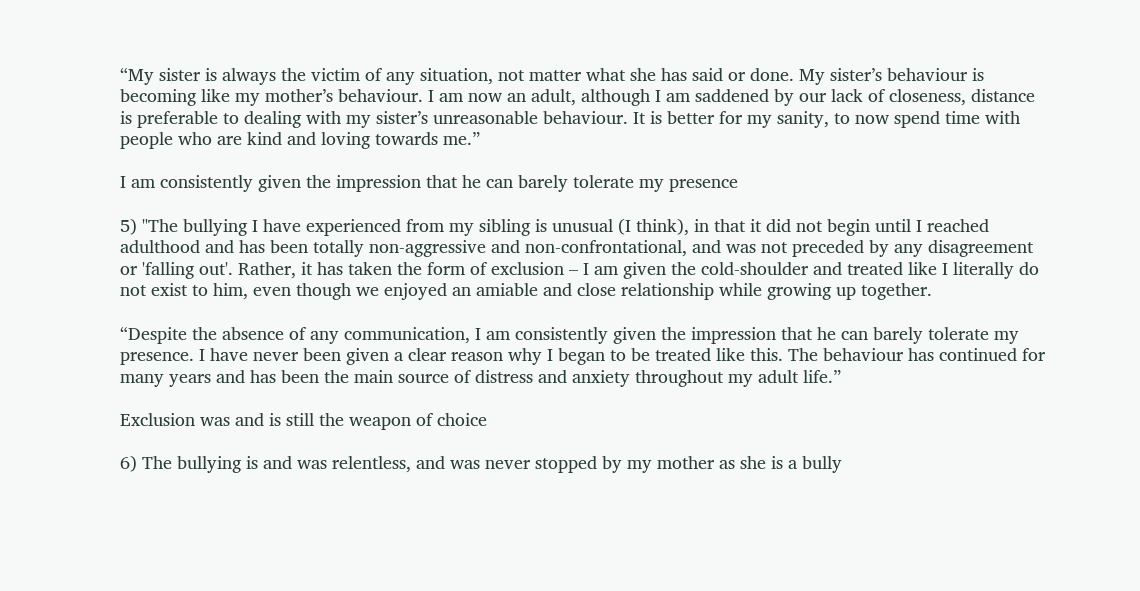“My sister is always the victim of any situation, not matter what she has said or done. My sister’s behaviour is becoming like my mother’s behaviour. I am now an adult, although I am saddened by our lack of closeness, distance is preferable to dealing with my sister’s unreasonable behaviour. It is better for my sanity, to now spend time with people who are kind and loving towards me.”

I am consistently given the impression that he can barely tolerate my presence

5) "The bullying I have experienced from my sibling is unusual (I think), in that it did not begin until I reached adulthood and has been totally non-aggressive and non-confrontational, and was not preceded by any disagreement or 'falling out'. Rather, it has taken the form of exclusion – I am given the cold-shoulder and treated like I literally do not exist to him, even though we enjoyed an amiable and close relationship while growing up together.

“Despite the absence of any communication, I am consistently given the impression that he can barely tolerate my presence. I have never been given a clear reason why I began to be treated like this. The behaviour has continued for many years and has been the main source of distress and anxiety throughout my adult life.”

Exclusion was and is still the weapon of choice

6) The bullying is and was relentless, and was never stopped by my mother as she is a bully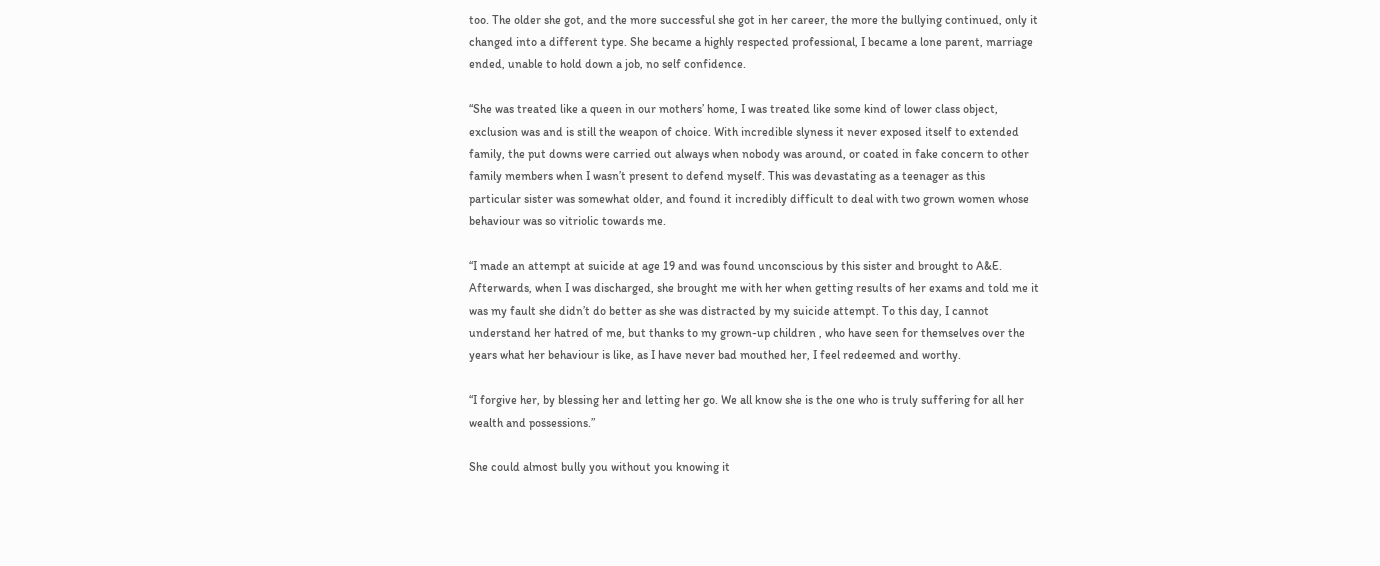too. The older she got, and the more successful she got in her career, the more the bullying continued, only it changed into a different type. She became a highly respected professional, I became a lone parent, marriage ended, unable to hold down a job, no self confidence.

“She was treated like a queen in our mothers’ home, I was treated like some kind of lower class object, exclusion was and is still the weapon of choice. With incredible slyness it never exposed itself to extended family, the put downs were carried out always when nobody was around, or coated in fake concern to other family members when I wasn’t present to defend myself. This was devastating as a teenager as this particular sister was somewhat older, and found it incredibly difficult to deal with two grown women whose behaviour was so vitriolic towards me.

“I made an attempt at suicide at age 19 and was found unconscious by this sister and brought to A&E. Afterwards, when I was discharged, she brought me with her when getting results of her exams and told me it was my fault she didn’t do better as she was distracted by my suicide attempt. To this day, I cannot understand her hatred of me, but thanks to my grown-up children , who have seen for themselves over the years what her behaviour is like, as I have never bad mouthed her, I feel redeemed and worthy.

“I forgive her, by blessing her and letting her go. We all know she is the one who is truly suffering for all her wealth and possessions.”

She could almost bully you without you knowing it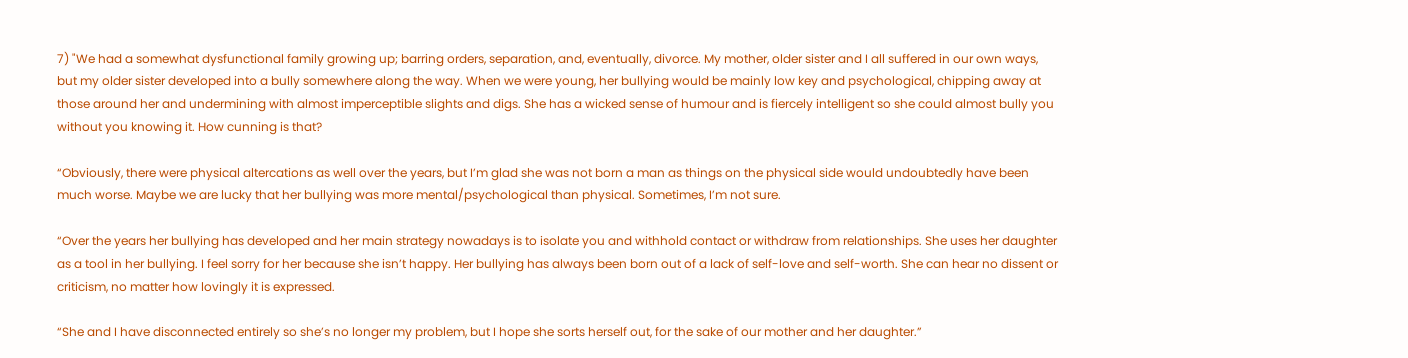7) "We had a somewhat dysfunctional family growing up; barring orders, separation, and, eventually, divorce. My mother, older sister and I all suffered in our own ways, but my older sister developed into a bully somewhere along the way. When we were young, her bullying would be mainly low key and psychological, chipping away at those around her and undermining with almost imperceptible slights and digs. She has a wicked sense of humour and is fiercely intelligent so she could almost bully you without you knowing it. How cunning is that?

“Obviously, there were physical altercations as well over the years, but I’m glad she was not born a man as things on the physical side would undoubtedly have been much worse. Maybe we are lucky that her bullying was more mental/psychological than physical. Sometimes, I’m not sure.

“Over the years her bullying has developed and her main strategy nowadays is to isolate you and withhold contact or withdraw from relationships. She uses her daughter as a tool in her bullying. I feel sorry for her because she isn’t happy. Her bullying has always been born out of a lack of self-love and self-worth. She can hear no dissent or criticism, no matter how lovingly it is expressed.

“She and I have disconnected entirely so she’s no longer my problem, but I hope she sorts herself out, for the sake of our mother and her daughter.”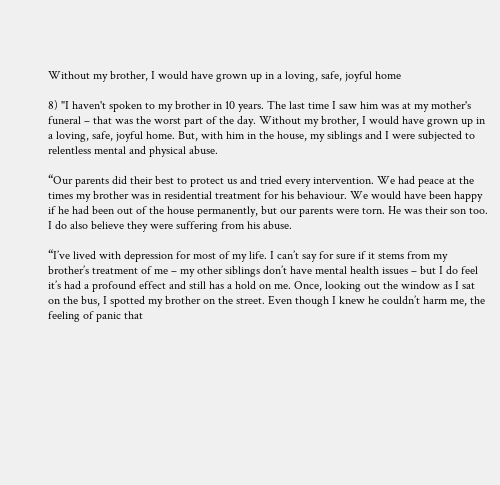Without my brother, I would have grown up in a loving, safe, joyful home

8) "I haven't spoken to my brother in 10 years. The last time I saw him was at my mother's funeral – that was the worst part of the day. Without my brother, I would have grown up in a loving, safe, joyful home. But, with him in the house, my siblings and I were subjected to relentless mental and physical abuse.

“Our parents did their best to protect us and tried every intervention. We had peace at the times my brother was in residential treatment for his behaviour. We would have been happy if he had been out of the house permanently, but our parents were torn. He was their son too. I do also believe they were suffering from his abuse.

“I’ve lived with depression for most of my life. I can’t say for sure if it stems from my brother’s treatment of me – my other siblings don’t have mental health issues – but I do feel it’s had a profound effect and still has a hold on me. Once, looking out the window as I sat on the bus, I spotted my brother on the street. Even though I knew he couldn’t harm me, the feeling of panic that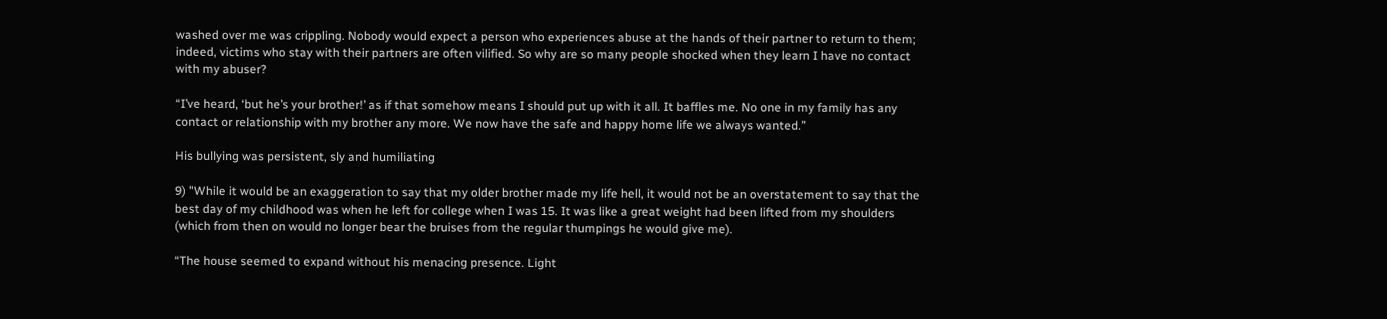washed over me was crippling. Nobody would expect a person who experiences abuse at the hands of their partner to return to them; indeed, victims who stay with their partners are often vilified. So why are so many people shocked when they learn I have no contact with my abuser?

“I’ve heard, ‘but he’s your brother!’ as if that somehow means I should put up with it all. It baffles me. No one in my family has any contact or relationship with my brother any more. We now have the safe and happy home life we always wanted.”

His bullying was persistent, sly and humiliating

9) "While it would be an exaggeration to say that my older brother made my life hell, it would not be an overstatement to say that the best day of my childhood was when he left for college when I was 15. It was like a great weight had been lifted from my shoulders (which from then on would no longer bear the bruises from the regular thumpings he would give me).

“The house seemed to expand without his menacing presence. Light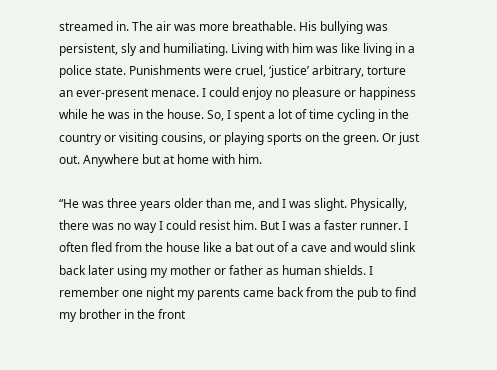streamed in. The air was more breathable. His bullying was persistent, sly and humiliating. Living with him was like living in a police state. Punishments were cruel, ‘justice’ arbitrary, torture an ever-present menace. I could enjoy no pleasure or happiness while he was in the house. So, I spent a lot of time cycling in the country or visiting cousins, or playing sports on the green. Or just out. Anywhere but at home with him.

“He was three years older than me, and I was slight. Physically, there was no way I could resist him. But I was a faster runner. I often fled from the house like a bat out of a cave and would slink back later using my mother or father as human shields. I remember one night my parents came back from the pub to find my brother in the front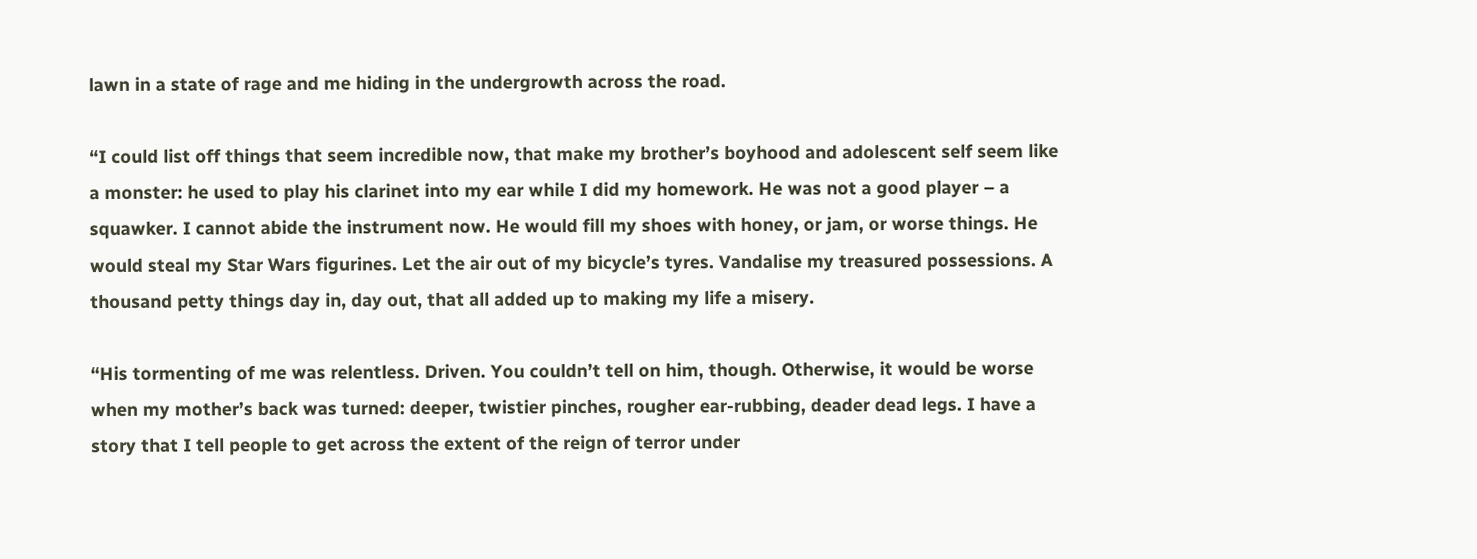lawn in a state of rage and me hiding in the undergrowth across the road.

“I could list off things that seem incredible now, that make my brother’s boyhood and adolescent self seem like a monster: he used to play his clarinet into my ear while I did my homework. He was not a good player – a squawker. I cannot abide the instrument now. He would fill my shoes with honey, or jam, or worse things. He would steal my Star Wars figurines. Let the air out of my bicycle’s tyres. Vandalise my treasured possessions. A thousand petty things day in, day out, that all added up to making my life a misery.

“His tormenting of me was relentless. Driven. You couldn’t tell on him, though. Otherwise, it would be worse when my mother’s back was turned: deeper, twistier pinches, rougher ear-rubbing, deader dead legs. I have a story that I tell people to get across the extent of the reign of terror under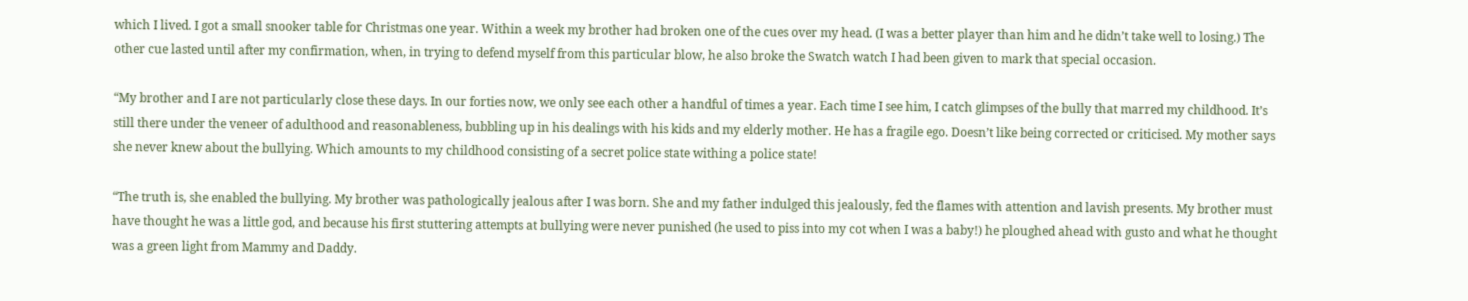which I lived. I got a small snooker table for Christmas one year. Within a week my brother had broken one of the cues over my head. (I was a better player than him and he didn’t take well to losing.) The other cue lasted until after my confirmation, when, in trying to defend myself from this particular blow, he also broke the Swatch watch I had been given to mark that special occasion.

“My brother and I are not particularly close these days. In our forties now, we only see each other a handful of times a year. Each time I see him, I catch glimpses of the bully that marred my childhood. It’s still there under the veneer of adulthood and reasonableness, bubbling up in his dealings with his kids and my elderly mother. He has a fragile ego. Doesn’t like being corrected or criticised. My mother says she never knew about the bullying. Which amounts to my childhood consisting of a secret police state withing a police state!

“The truth is, she enabled the bullying. My brother was pathologically jealous after I was born. She and my father indulged this jealously, fed the flames with attention and lavish presents. My brother must have thought he was a little god, and because his first stuttering attempts at bullying were never punished (he used to piss into my cot when I was a baby!) he ploughed ahead with gusto and what he thought was a green light from Mammy and Daddy.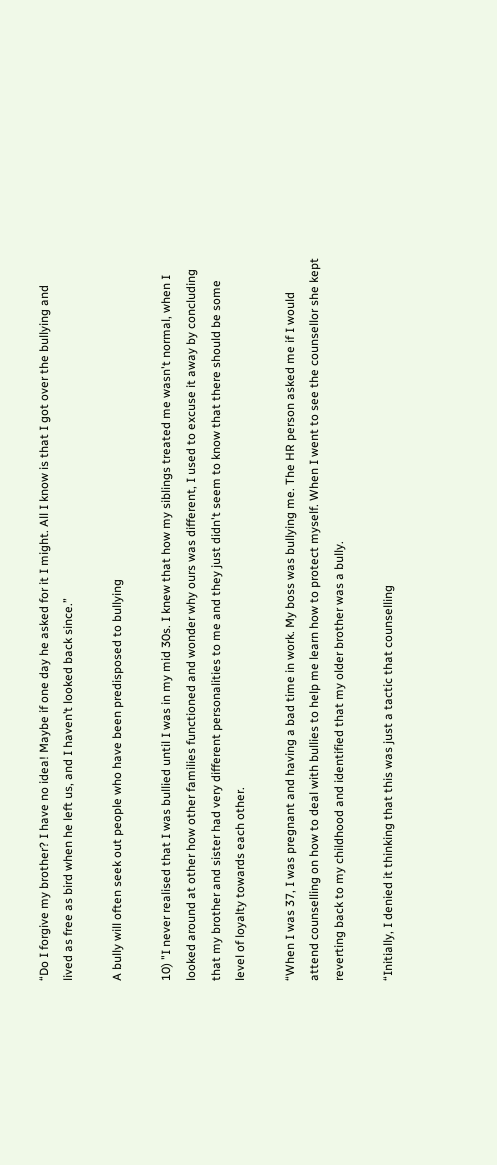“Do I forgive my brother? I have no idea! Maybe if one day he asked for it I might. All I know is that I got over the bullying and lived as free as bird when he left us, and I haven’t looked back since.”

A bully will often seek out people who have been predisposed to bullying

10) "I never realised that I was bullied until I was in my mid 30s. I knew that how my siblings treated me wasn't normal, when I looked around at other how other families functioned and wonder why ours was different, I used to excuse it away by concluding that my brother and sister had very different personalities to me and they just didn't seem to know that there should be some level of loyalty towards each other.

“When I was 37, I was pregnant and having a bad time in work. My boss was bullying me. The HR person asked me if I would attend counselling on how to deal with bullies to help me learn how to protect myself. When I went to see the counsellor she kept reverting back to my childhood and identified that my older brother was a bully.

“Initially, I denied it thinking that this was just a tactic that counselling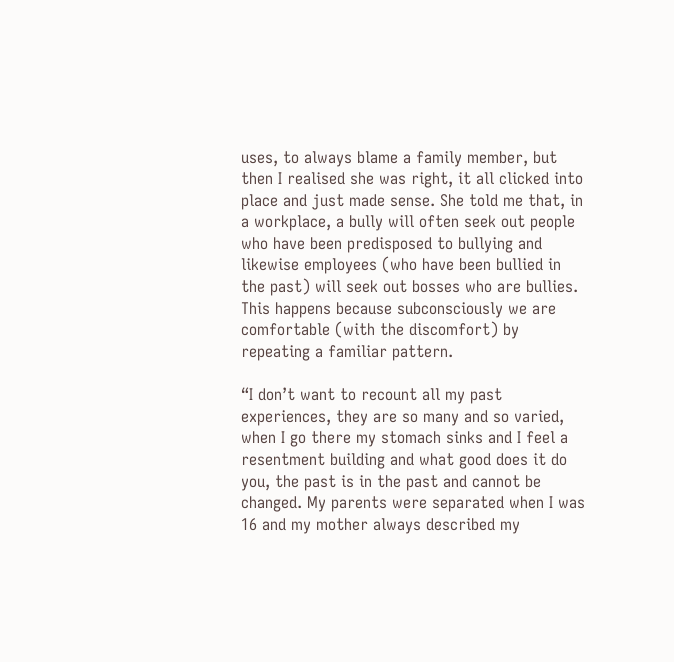uses, to always blame a family member, but then I realised she was right, it all clicked into place and just made sense. She told me that, in a workplace, a bully will often seek out people who have been predisposed to bullying and likewise employees (who have been bullied in the past) will seek out bosses who are bullies. This happens because subconsciously we are comfortable (with the discomfort) by repeating a familiar pattern.

“I don’t want to recount all my past experiences, they are so many and so varied, when I go there my stomach sinks and I feel a resentment building and what good does it do you, the past is in the past and cannot be changed. My parents were separated when I was 16 and my mother always described my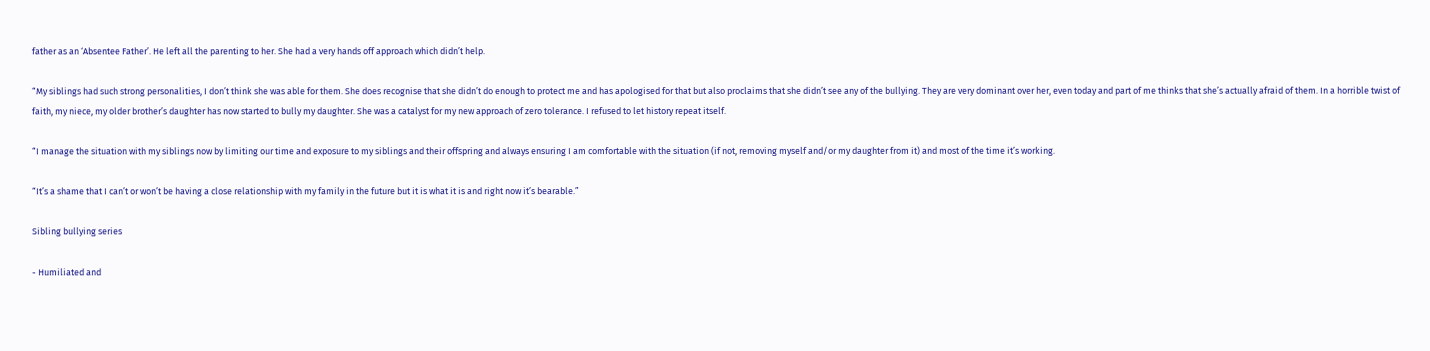father as an ‘Absentee Father’. He left all the parenting to her. She had a very hands off approach which didn’t help.

“My siblings had such strong personalities, I don’t think she was able for them. She does recognise that she didn’t do enough to protect me and has apologised for that but also proclaims that she didn’t see any of the bullying. They are very dominant over her, even today and part of me thinks that she’s actually afraid of them. In a horrible twist of faith, my niece, my older brother’s daughter has now started to bully my daughter. She was a catalyst for my new approach of zero tolerance. I refused to let history repeat itself.

“I manage the situation with my siblings now by limiting our time and exposure to my siblings and their offspring and always ensuring I am comfortable with the situation (if not, removing myself and/or my daughter from it) and most of the time it’s working.

“It’s a shame that I can’t or won’t be having a close relationship with my family in the future but it is what it is and right now it’s bearable.”

Sibling bullying series

- Humiliated and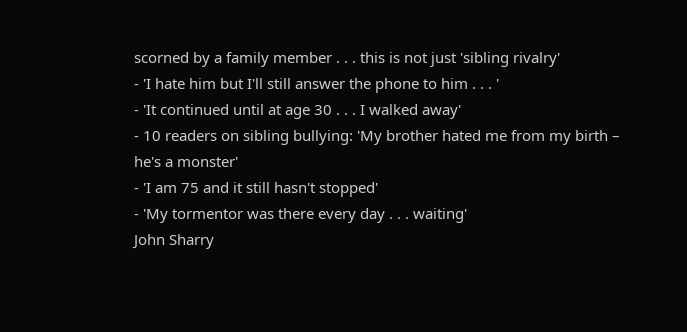scorned by a family member . . . this is not just 'sibling rivalry'
- 'I hate him but I'll still answer the phone to him . . . '
- 'It continued until at age 30 . . . I walked away'
- 10 readers on sibling bullying: 'My brother hated me from my birth – he's a monster'
- 'I am 75 and it still hasn't stopped'
- 'My tormentor was there every day . . . waiting'
John Sharry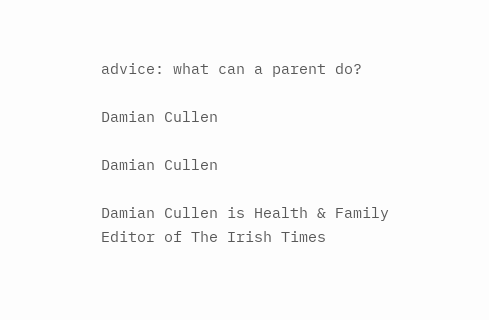advice: what can a parent do?

Damian Cullen

Damian Cullen

Damian Cullen is Health & Family Editor of The Irish Times